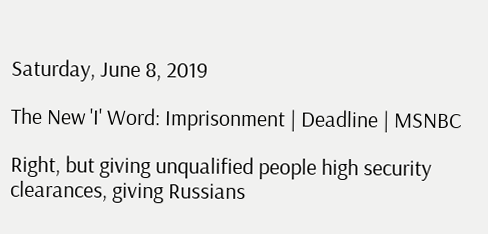Saturday, June 8, 2019

The New 'I' Word: Imprisonment | Deadline | MSNBC

Right, but giving unqualified people high security clearances, giving Russians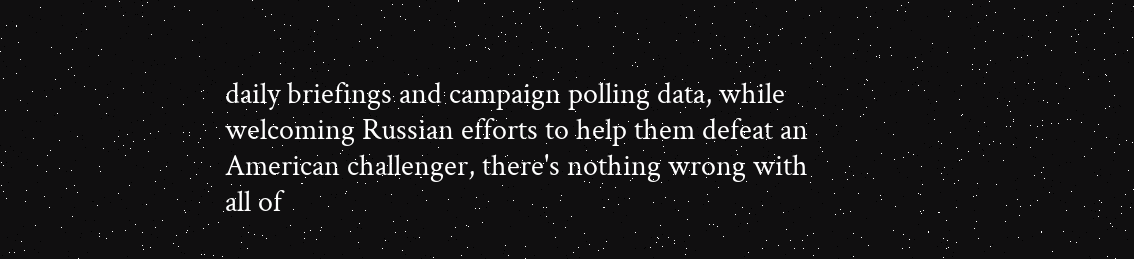daily briefings and campaign polling data, while welcoming Russian efforts to help them defeat an American challenger, there's nothing wrong with all of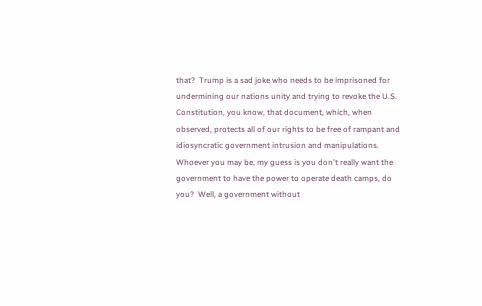that?  Trump is a sad joke who needs to be imprisoned for undermining our nations unity and trying to revoke the U.S. Constitution, you know, that document, which, when observed, protects all of our rights to be free of rampant and idiosyncratic government intrusion and manipulations.  Whoever you may be, my guess is you don't really want the government to have the power to operate death camps, do you?  Well, a government without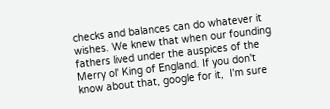checks and balances can do whatever it wishes. We knew that when our founding fathers lived under the auspices of the Merry ol' King of England. If you don't know about that, google for it,  I'm sure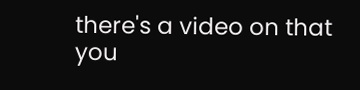there's a video on that you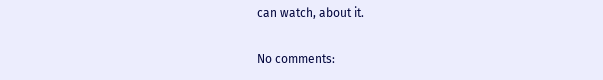can watch, about it.

No comments: